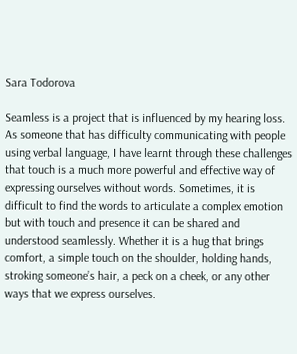Sara Todorova

Seamless is a project that is influenced by my hearing loss. As someone that has difficulty communicating with people using verbal language, I have learnt through these challenges that touch is a much more powerful and effective way of expressing ourselves without words. Sometimes, it is difficult to find the words to articulate a complex emotion but with touch and presence it can be shared and understood seamlessly. Whether it is a hug that brings comfort, a simple touch on the shoulder, holding hands, stroking someone’s hair, a peck on a cheek, or any other ways that we express ourselves.